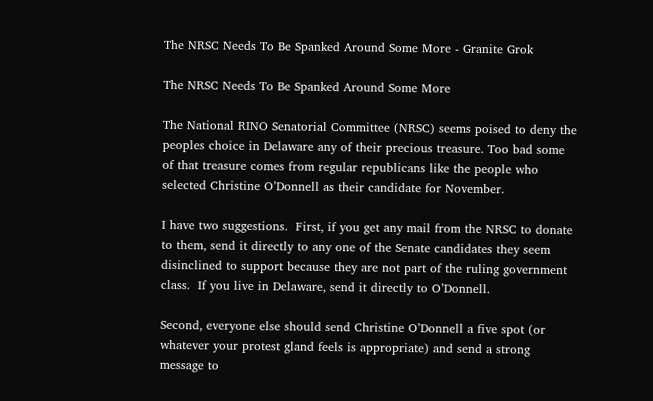The NRSC Needs To Be Spanked Around Some More - Granite Grok

The NRSC Needs To Be Spanked Around Some More

The National RINO Senatorial Committee (NRSC) seems poised to deny the peoples choice in Delaware any of their precious treasure. Too bad some of that treasure comes from regular republicans like the people who selected Christine O’Donnell as their candidate for November.

I have two suggestions.  First, if you get any mail from the NRSC to donate to them, send it directly to any one of the Senate candidates they seem disinclined to support because they are not part of the ruling government class.  If you live in Delaware, send it directly to O’Donnell.

Second, everyone else should send Christine O’Donnell a five spot (or whatever your protest gland feels is appropriate) and send a strong message to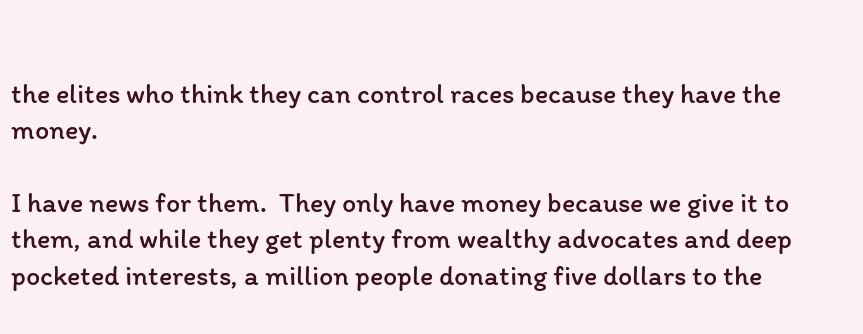the elites who think they can control races because they have the money.

I have news for them.  They only have money because we give it to them, and while they get plenty from wealthy advocates and deep pocketed interests, a million people donating five dollars to the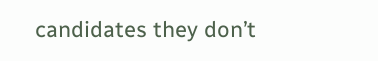candidates they don’t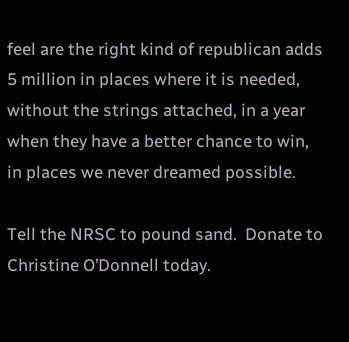feel are the right kind of republican adds 5 million in places where it is needed, without the strings attached, in a year when they have a better chance to win, in places we never dreamed possible.

Tell the NRSC to pound sand.  Donate to Christine O’Donnell today.